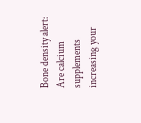Bone density alert: Are calcium supplements increasing your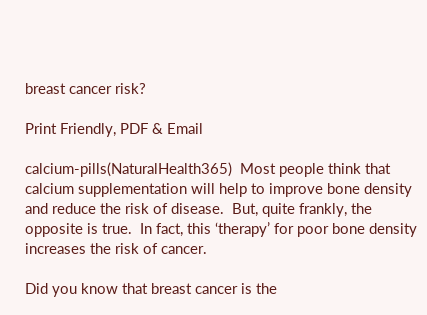breast cancer risk?

Print Friendly, PDF & Email

calcium-pills(NaturalHealth365)  Most people think that calcium supplementation will help to improve bone density and reduce the risk of disease.  But, quite frankly, the opposite is true.  In fact, this ‘therapy’ for poor bone density increases the risk of cancer.

Did you know that breast cancer is the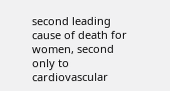second leading cause of death for women, second only to cardiovascular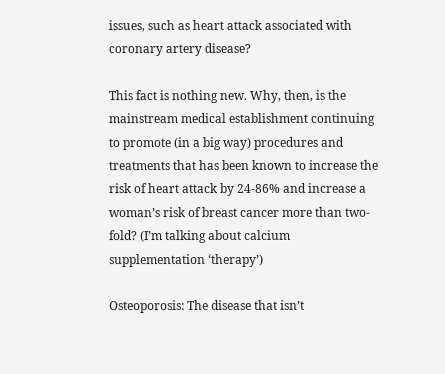issues, such as heart attack associated with coronary artery disease?

This fact is nothing new. Why, then, is the mainstream medical establishment continuing to promote (in a big way) procedures and treatments that has been known to increase the risk of heart attack by 24-86% and increase a woman’s risk of breast cancer more than two-fold? (I’m talking about calcium supplementation ‘therapy’)

Osteoporosis: The disease that isn’t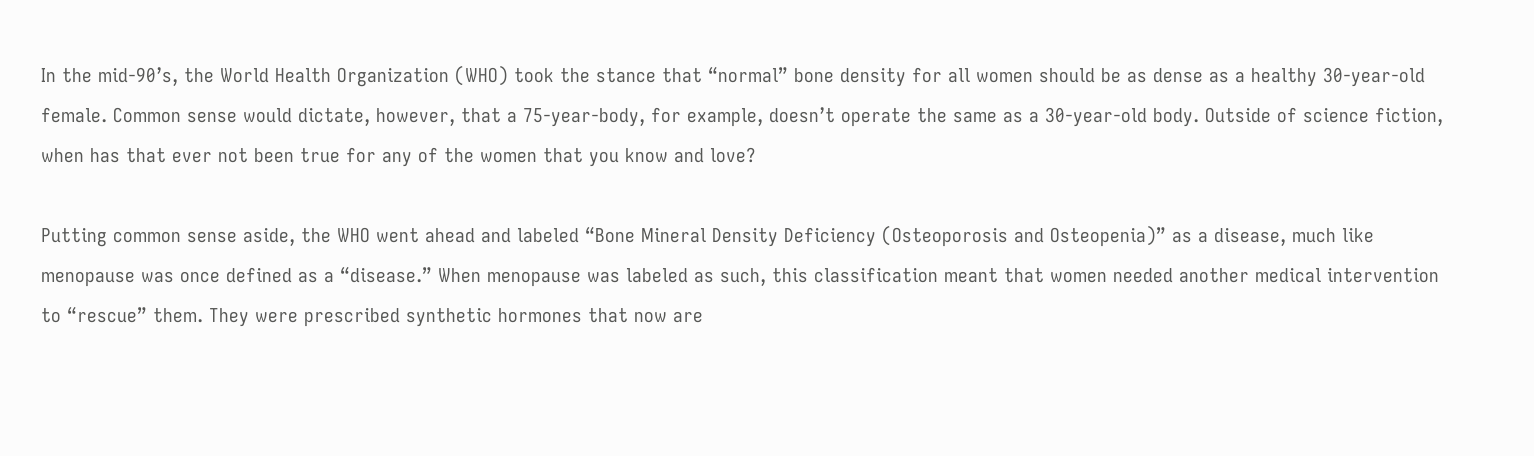In the mid-90’s, the World Health Organization (WHO) took the stance that “normal” bone density for all women should be as dense as a healthy 30-year-old female. Common sense would dictate, however, that a 75-year-body, for example, doesn’t operate the same as a 30-year-old body. Outside of science fiction, when has that ever not been true for any of the women that you know and love?

Putting common sense aside, the WHO went ahead and labeled “Bone Mineral Density Deficiency (Osteoporosis and Osteopenia)” as a disease, much like menopause was once defined as a “disease.” When menopause was labeled as such, this classification meant that women needed another medical intervention to “rescue” them. They were prescribed synthetic hormones that now are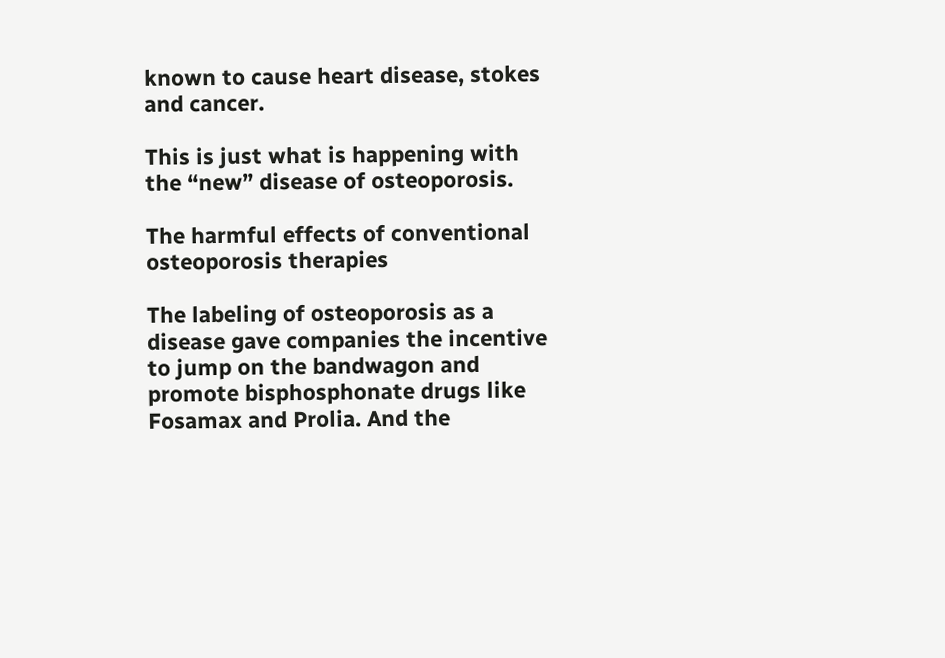known to cause heart disease, stokes and cancer.

This is just what is happening with the “new” disease of osteoporosis.

The harmful effects of conventional osteoporosis therapies

The labeling of osteoporosis as a disease gave companies the incentive to jump on the bandwagon and promote bisphosphonate drugs like Fosamax and Prolia. And the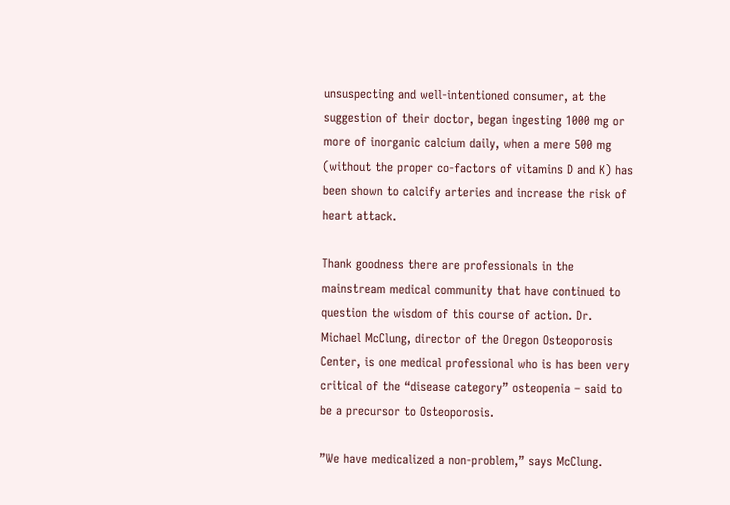unsuspecting and well-intentioned consumer, at the suggestion of their doctor, began ingesting 1000 mg or more of inorganic calcium daily, when a mere 500 mg (without the proper co-factors of vitamins D and K) has been shown to calcify arteries and increase the risk of heart attack.

Thank goodness there are professionals in the mainstream medical community that have continued to question the wisdom of this course of action. Dr. Michael McClung, director of the Oregon Osteoporosis Center, is one medical professional who is has been very critical of the “disease category” osteopenia – said to be a precursor to Osteoporosis.

”We have medicalized a non-problem,” says McClung.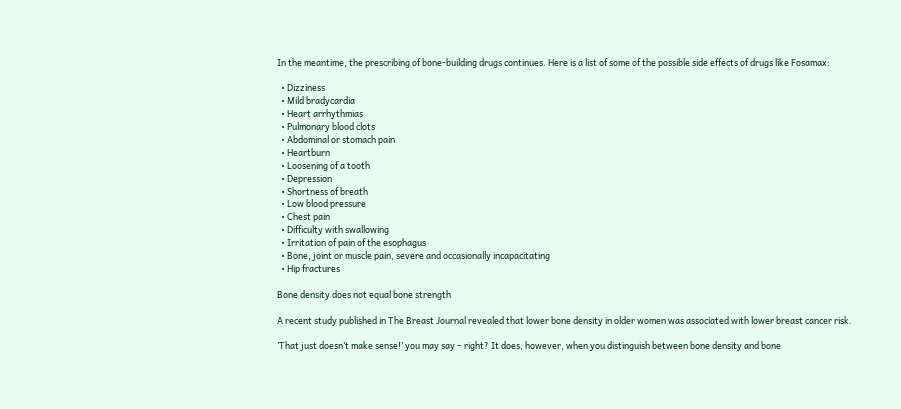In the meantime, the prescribing of bone-building drugs continues. Here is a list of some of the possible side effects of drugs like Fosamax:

  • Dizziness
  • Mild bradycardia
  • Heart arrhythmias
  • Pulmonary blood clots
  • Abdominal or stomach pain
  • Heartburn
  • Loosening of a tooth
  • Depression
  • Shortness of breath
  • Low blood pressure
  • Chest pain
  • Difficulty with swallowing
  • Irritation of pain of the esophagus
  • Bone, joint or muscle pain, severe and occasionally incapacitating
  • Hip fractures

Bone density does not equal bone strength

A recent study published in The Breast Journal revealed that lower bone density in older women was associated with lower breast cancer risk.

’That just doesn’t make sense!’ you may say – right? It does, however, when you distinguish between bone density and bone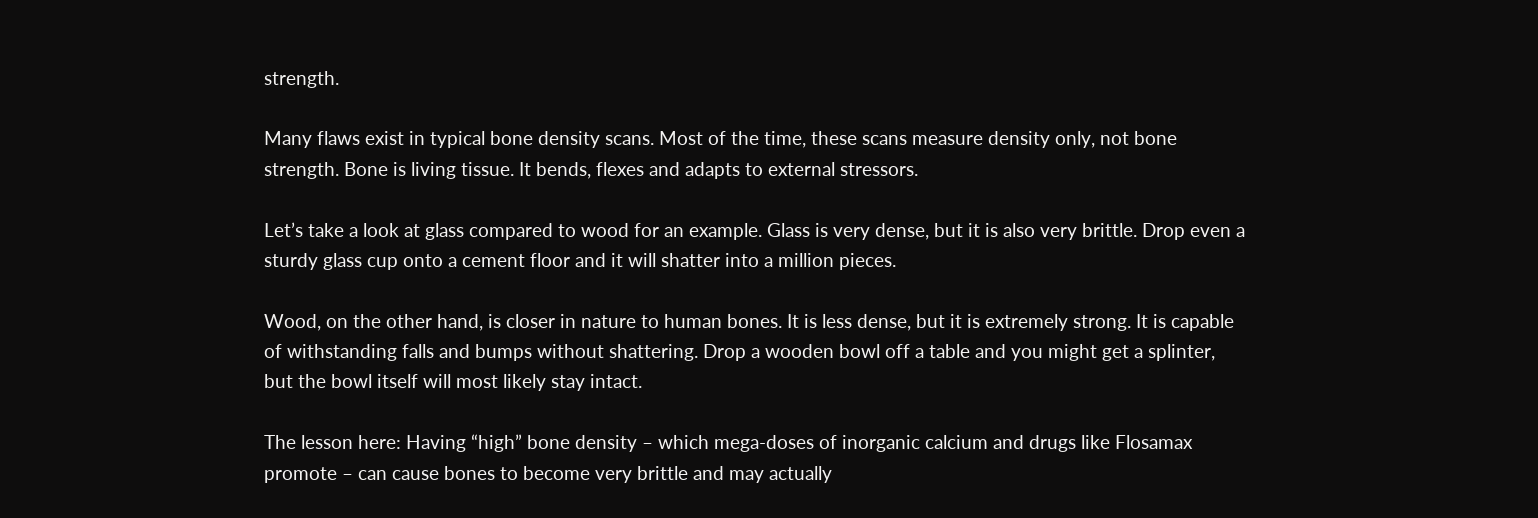strength.

Many flaws exist in typical bone density scans. Most of the time, these scans measure density only, not bone strength. Bone is living tissue. It bends, flexes and adapts to external stressors.

Let’s take a look at glass compared to wood for an example. Glass is very dense, but it is also very brittle. Drop even a sturdy glass cup onto a cement floor and it will shatter into a million pieces.

Wood, on the other hand, is closer in nature to human bones. It is less dense, but it is extremely strong. It is capable of withstanding falls and bumps without shattering. Drop a wooden bowl off a table and you might get a splinter, but the bowl itself will most likely stay intact.

The lesson here: Having “high” bone density – which mega-doses of inorganic calcium and drugs like Flosamax promote – can cause bones to become very brittle and may actually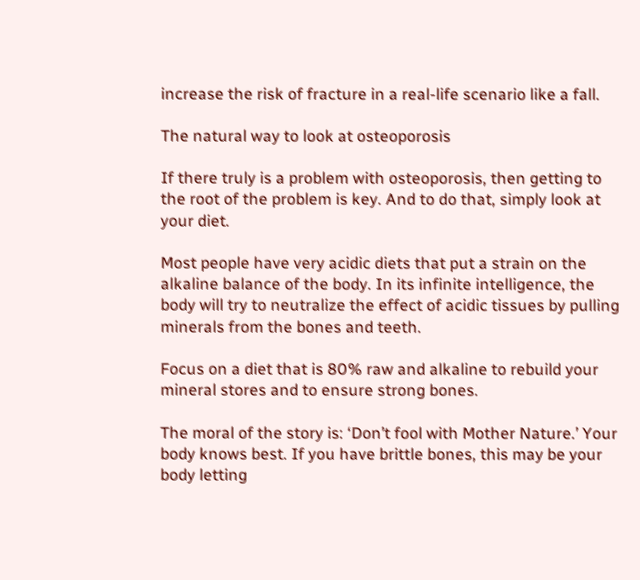increase the risk of fracture in a real-life scenario like a fall.

The natural way to look at osteoporosis

If there truly is a problem with osteoporosis, then getting to the root of the problem is key. And to do that, simply look at your diet.

Most people have very acidic diets that put a strain on the alkaline balance of the body. In its infinite intelligence, the body will try to neutralize the effect of acidic tissues by pulling minerals from the bones and teeth.

Focus on a diet that is 80% raw and alkaline to rebuild your mineral stores and to ensure strong bones.

The moral of the story is: ‘Don’t fool with Mother Nature.’ Your body knows best. If you have brittle bones, this may be your body letting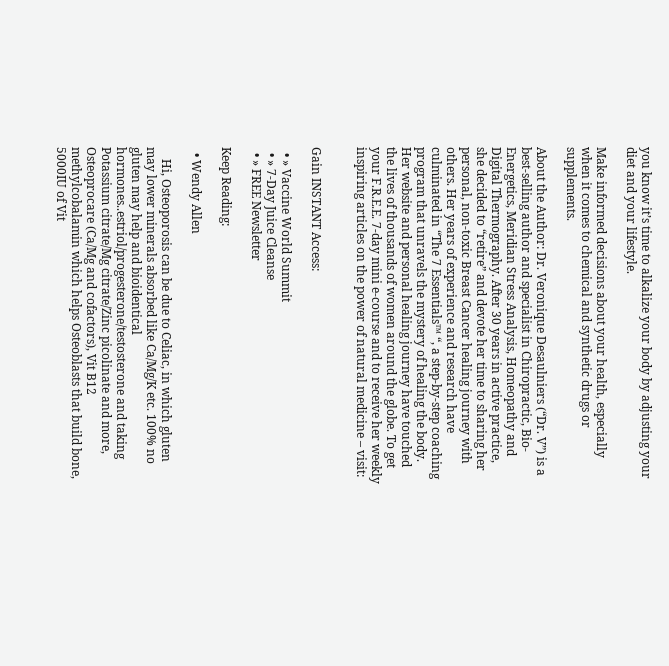you know it’s time to alkalize your body by adjusting your diet and your lifestyle.

Make informed decisions about your health, especially when it comes to chemical and synthetic drugs or supplements.

About the Author: Dr. Veronique Desaulniers (“Dr. V”) is a best-selling author and specialist in Chiropractic, Bio-Energetics, Meridian Stress Analysis, Homeopathy and Digital Thermography. After 30 years in active practice, she decided to “retire” and devote her time to sharing her personal, non-toxic Breast Cancer healing journey with others. Her years of experience and research have culminated in “The 7 Essentials™ “, a step-by-step coaching program that unravels the mystery of healing the body. Her website and personal healing journey have touched the lives of thousands of women around the globe. To get your F.R.E.E. 7-day mini e-course and to receive her weekly inspiring articles on the power of natural medicine – visit:


Gain INSTANT Access:

  • » Vaccine World Summit
  • » 7-Day Juice Cleanse
  • » FREE Newsletter

Keep Reading:

  • Wendy Allen

    Hi, Osteoporosis can be due to Celiac, in which gluten may lower minerals absorbed like Ca/Mg/K etc. 100% no gluten may help and bioidentical hormones..estriol/progesterone/testosterone and taking Potassium citrate/Mg citrate/Zinc picolinate and more, Osteoprocare (Ca/Mg and cofactors), Vit B12 methylcobalamin which helps Osteoblasts that build bone, 5000IU of Vit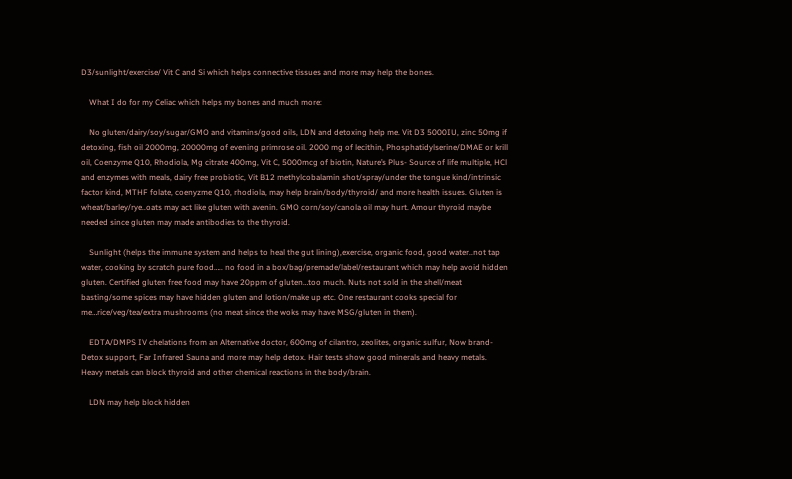D3/sunlight/exercise/ Vit C and Si which helps connective tissues and more may help the bones.

    What I do for my Celiac which helps my bones and much more:

    No gluten/dairy/soy/sugar/GMO and vitamins/good oils, LDN and detoxing help me. Vit D3 5000IU, zinc 50mg if detoxing, fish oil 2000mg, 20000mg of evening primrose oil. 2000 mg of lecithin, Phosphatidylserine/DMAE or krill oil, Coenzyme Q10, Rhodiola, Mg citrate 400mg, Vit C, 5000mcg of biotin, Nature’s Plus- Source of life multiple, HCl and enzymes with meals, dairy free probiotic, Vit B12 methylcobalamin shot/spray/under the tongue kind/intrinsic factor kind, MTHF folate, coenyzme Q10, rhodiola, may help brain/body/thyroid/ and more health issues. Gluten is wheat/barley/rye..oats may act like gluten with avenin. GMO corn/soy/canola oil may hurt. Amour thyroid maybe needed since gluten may made antibodies to the thyroid.

    Sunlight (helps the immune system and helps to heal the gut lining),exercise, organic food, good water..not tap water, cooking by scratch pure food….. no food in a box/bag/premade/label/restaurant which may help avoid hidden gluten. Certified gluten free food may have 20ppm of gluten…too much. Nuts not sold in the shell/meat basting/some spices may have hidden gluten and lotion/make up etc. One restaurant cooks special for me…rice/veg/tea/extra mushrooms (no meat since the woks may have MSG/gluten in them).

    EDTA/DMPS IV chelations from an Alternative doctor, 600mg of cilantro, zeolites, organic sulfur, Now brand- Detox support, Far Infrared Sauna and more may help detox. Hair tests show good minerals and heavy metals. Heavy metals can block thyroid and other chemical reactions in the body/brain.

    LDN may help block hidden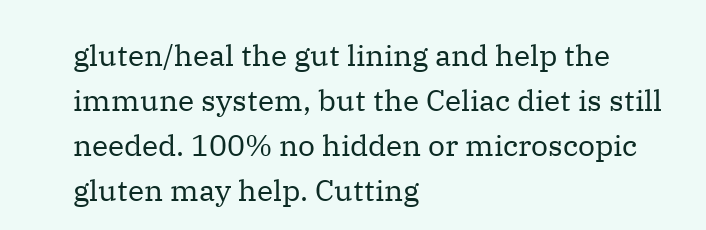gluten/heal the gut lining and help the immune system, but the Celiac diet is still needed. 100% no hidden or microscopic gluten may help. Cutting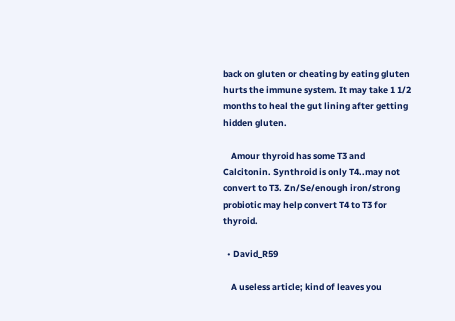back on gluten or cheating by eating gluten hurts the immune system. It may take 1 1/2 months to heal the gut lining after getting hidden gluten.

    Amour thyroid has some T3 and Calcitonin. Synthroid is only T4..may not convert to T3. Zn/Se/enough iron/strong probiotic may help convert T4 to T3 for thyroid.

  • David_R59

    A useless article; kind of leaves you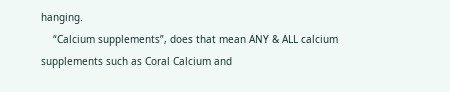hanging.
    “Calcium supplements”, does that mean ANY & ALL calcium supplements such as Coral Calcium and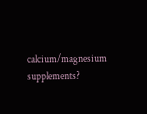calcium/magnesium supplements?